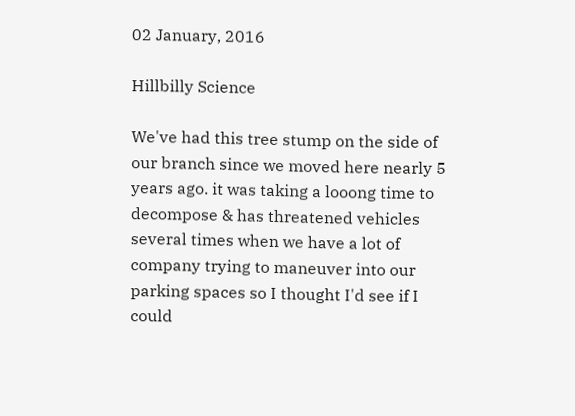02 January, 2016

Hillbilly Science

We've had this tree stump on the side of our branch since we moved here nearly 5 years ago. it was taking a looong time to decompose & has threatened vehicles several times when we have a lot of company trying to maneuver into our parking spaces so I thought I'd see if I could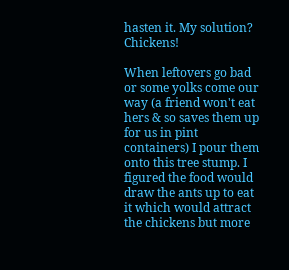hasten it. My solution? Chickens!

When leftovers go bad or some yolks come our way (a friend won't eat hers & so saves them up for us in pint containers) I pour them onto this tree stump. I figured the food would draw the ants up to eat it which would attract the chickens but more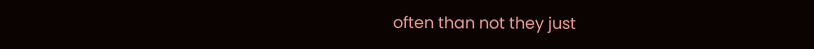often than not they just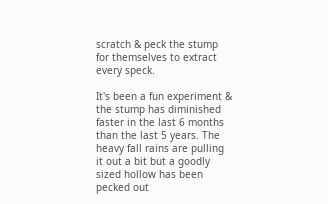scratch & peck the stump for themselves to extract every speck.

It's been a fun experiment & the stump has diminished faster in the last 6 months than the last 5 years. The heavy fall rains are pulling it out a bit but a goodly sized hollow has been pecked out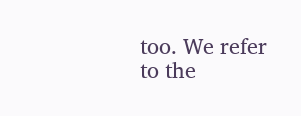too. We refer to the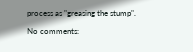process as "greasing the stump".

No comments: